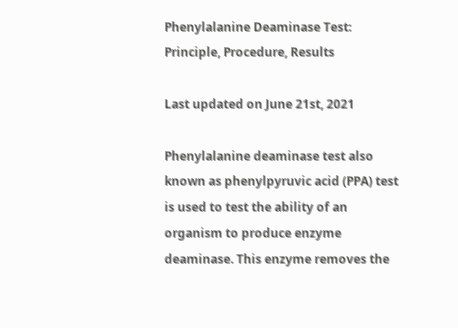Phenylalanine Deaminase Test: Principle, Procedure, Results

Last updated on June 21st, 2021

Phenylalanine deaminase test also known as phenylpyruvic acid (PPA) test is used to test the ability of an organism to produce enzyme deaminase. This enzyme removes the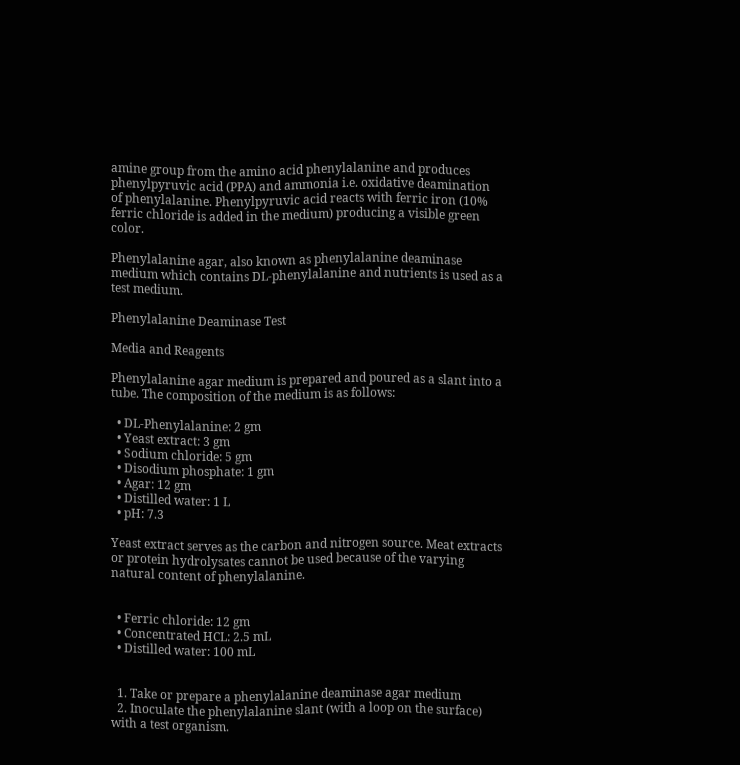amine group from the amino acid phenylalanine and produces phenylpyruvic acid (PPA) and ammonia i.e. oxidative deamination of phenylalanine. Phenylpyruvic acid reacts with ferric iron (10% ferric chloride is added in the medium) producing a visible green color.

Phenylalanine agar, also known as phenylalanine deaminase medium which contains DL-phenylalanine and nutrients is used as a test medium.

Phenylalanine Deaminase Test

Media and Reagents

Phenylalanine agar medium is prepared and poured as a slant into a tube. The composition of the medium is as follows:

  • DL-Phenylalanine: 2 gm
  • Yeast extract: 3 gm
  • Sodium chloride: 5 gm
  • Disodium phosphate: 1 gm
  • Agar: 12 gm
  • Distilled water: 1 L
  • pH: 7.3

Yeast extract serves as the carbon and nitrogen source. Meat extracts or protein hydrolysates cannot be used because of the varying natural content of phenylalanine.


  • Ferric chloride: 12 gm
  • Concentrated HCL: 2.5 mL
  • Distilled water: 100 mL


  1. Take or prepare a phenylalanine deaminase agar medium
  2. Inoculate the phenylalanine slant (with a loop on the surface) with a test organism.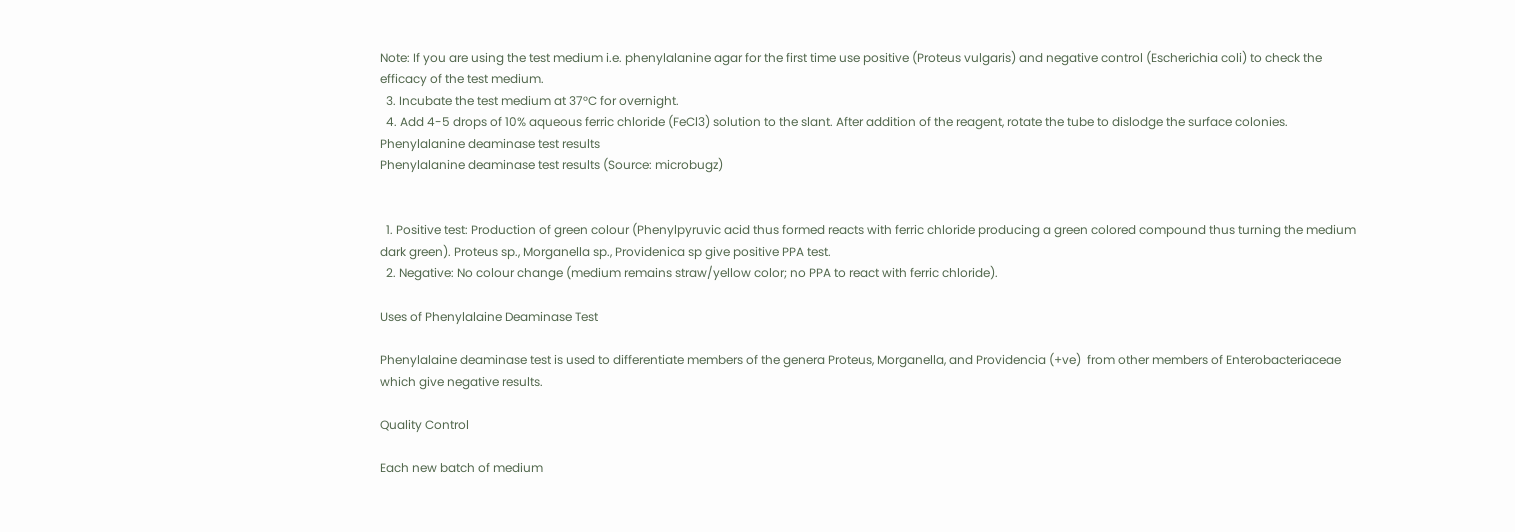Note: If you are using the test medium i.e. phenylalanine agar for the first time use positive (Proteus vulgaris) and negative control (Escherichia coli) to check the efficacy of the test medium.
  3. Incubate the test medium at 37°C for overnight.
  4. Add 4-5 drops of 10% aqueous ferric chloride (FeCl3) solution to the slant. After addition of the reagent, rotate the tube to dislodge the surface colonies.
Phenylalanine deaminase test results
Phenylalanine deaminase test results (Source: microbugz)


  1. Positive test: Production of green colour (Phenylpyruvic acid thus formed reacts with ferric chloride producing a green colored compound thus turning the medium dark green). Proteus sp., Morganella sp., Providenica sp give positive PPA test.
  2. Negative: No colour change (medium remains straw/yellow color; no PPA to react with ferric chloride).

Uses of Phenylalaine Deaminase Test

Phenylalaine deaminase test is used to differentiate members of the genera Proteus, Morganella, and Providencia (+ve)  from other members of Enterobacteriaceae which give negative results.

Quality Control

Each new batch of medium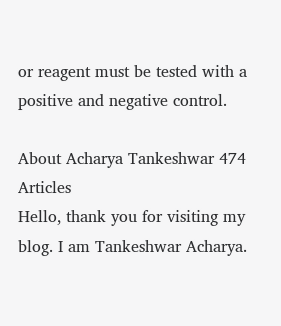or reagent must be tested with a positive and negative control.

About Acharya Tankeshwar 474 Articles
Hello, thank you for visiting my blog. I am Tankeshwar Acharya.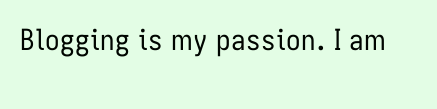Blogging is my passion. I am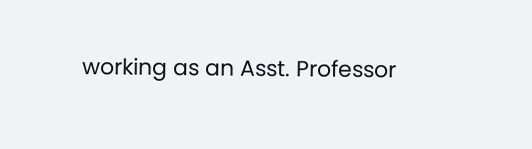working as an Asst. Professor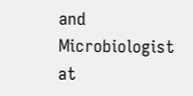and Microbiologist at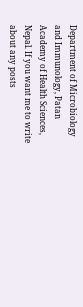Department of Microbiology and Immunology, Patan Academy of Health Sciences, Nepal. If you want me to write about any posts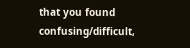that you found confusing/difficult,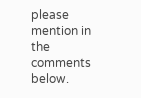please mention in the comments below.